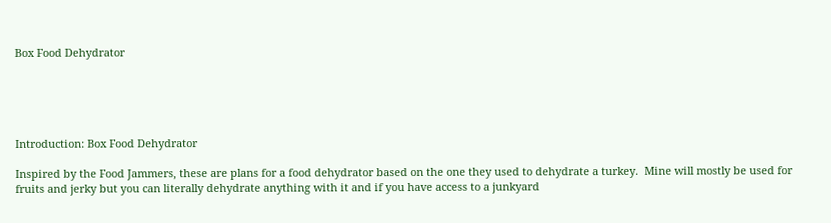Box Food Dehydrator





Introduction: Box Food Dehydrator

Inspired by the Food Jammers, these are plans for a food dehydrator based on the one they used to dehydrate a turkey.  Mine will mostly be used for fruits and jerky but you can literally dehydrate anything with it and if you have access to a junkyard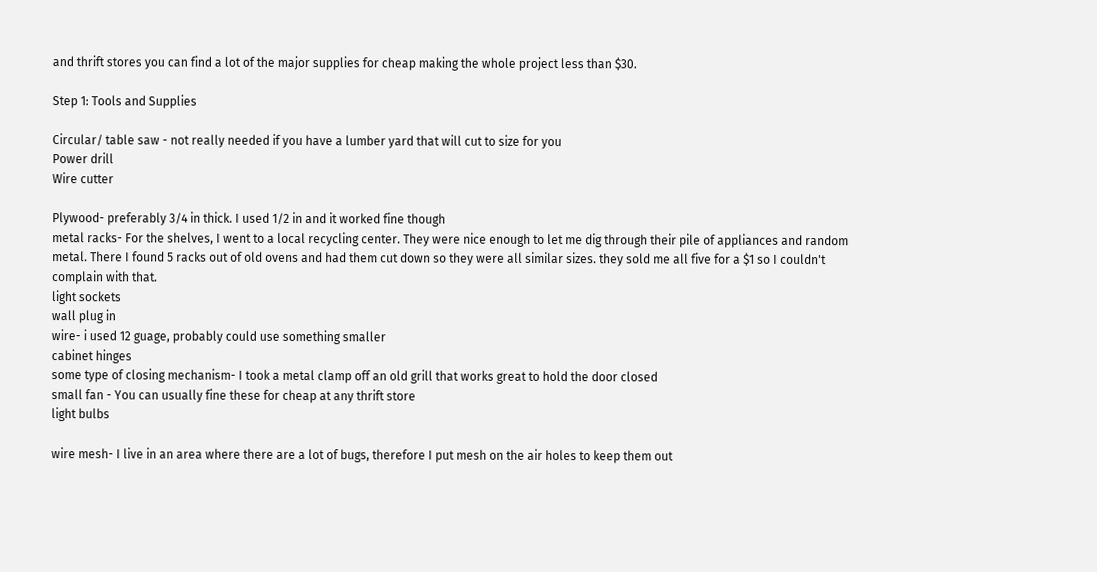and thrift stores you can find a lot of the major supplies for cheap making the whole project less than $30.

Step 1: Tools and Supplies

Circular/ table saw - not really needed if you have a lumber yard that will cut to size for you
Power drill
Wire cutter

Plywood- preferably 3/4 in thick. I used 1/2 in and it worked fine though
metal racks- For the shelves, I went to a local recycling center. They were nice enough to let me dig through their pile of appliances and random metal. There I found 5 racks out of old ovens and had them cut down so they were all similar sizes. they sold me all five for a $1 so I couldn't complain with that.
light sockets
wall plug in
wire- i used 12 guage, probably could use something smaller
cabinet hinges
some type of closing mechanism- I took a metal clamp off an old grill that works great to hold the door closed
small fan - You can usually fine these for cheap at any thrift store
light bulbs

wire mesh- I live in an area where there are a lot of bugs, therefore I put mesh on the air holes to keep them out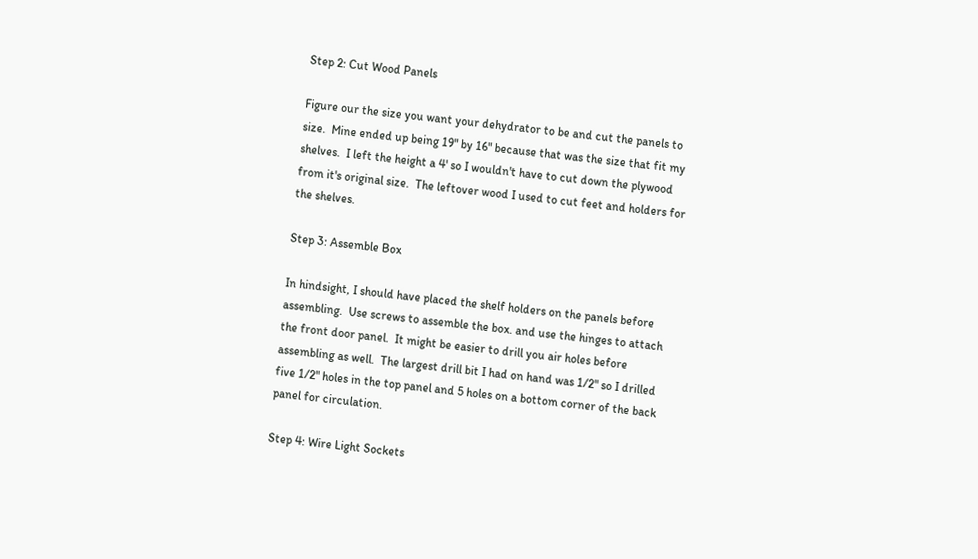Step 2: Cut Wood Panels

Figure our the size you want your dehydrator to be and cut the panels to size.  Mine ended up being 19" by 16" because that was the size that fit my shelves.  I left the height a 4' so I wouldn't have to cut down the plywood from it's original size.  The leftover wood I used to cut feet and holders for the shelves.

Step 3: Assemble Box

In hindsight, I should have placed the shelf holders on the panels before assembling.  Use screws to assemble the box. and use the hinges to attach the front door panel.  It might be easier to drill you air holes before assembling as well.  The largest drill bit I had on hand was 1/2" so I drilled five 1/2" holes in the top panel and 5 holes on a bottom corner of the back panel for circulation.

Step 4: Wire Light Sockets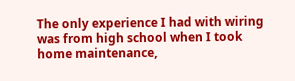The only experience I had with wiring was from high school when I took home maintenance,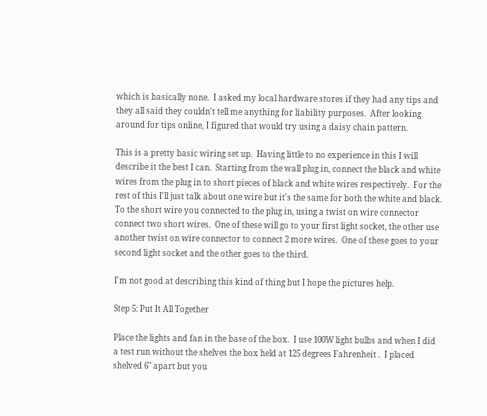which is basically none.  I asked my local hardware stores if they had any tips and they all said they couldn't tell me anything for liability purposes.  After looking around for tips online, I figured that would try using a daisy chain pattern.

This is a pretty basic wiring set up.  Having little to no experience in this I will describe it the best I can.  Starting from the wall plug in, connect the black and white wires from the plug in to short pieces of black and white wires respectively.  For the rest of this I'll just talk about one wire but it's the same for both the white and black.  To the short wire you connected to the plug in, using a twist on wire connector connect two short wires.  One of these will go to your first light socket, the other use another twist on wire connector to connect 2 more wires.  One of these goes to your second light socket and the other goes to the third.

I'm not good at describing this kind of thing but I hope the pictures help.

Step 5: Put It All Together

Place the lights and fan in the base of the box.  I use 100W light bulbs and when I did a test run without the shelves the box held at 125 degrees Fahrenheit .  I placed shelved 6" apart but you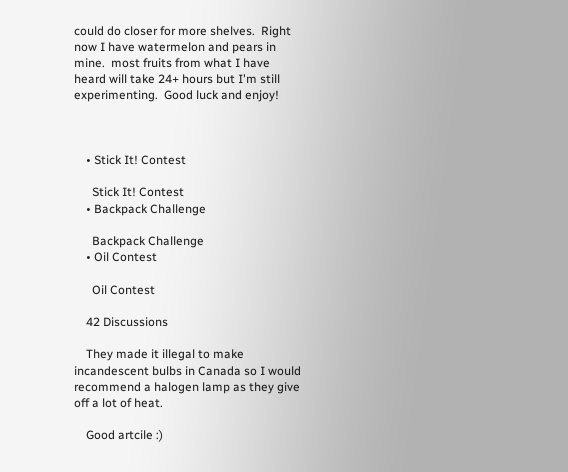could do closer for more shelves.  Right now I have watermelon and pears in mine.  most fruits from what I have heard will take 24+ hours but I'm still experimenting.  Good luck and enjoy!



    • Stick It! Contest

      Stick It! Contest
    • Backpack Challenge

      Backpack Challenge
    • Oil Contest

      Oil Contest

    42 Discussions

    They made it illegal to make incandescent bulbs in Canada so I would recommend a halogen lamp as they give off a lot of heat.

    Good artcile :)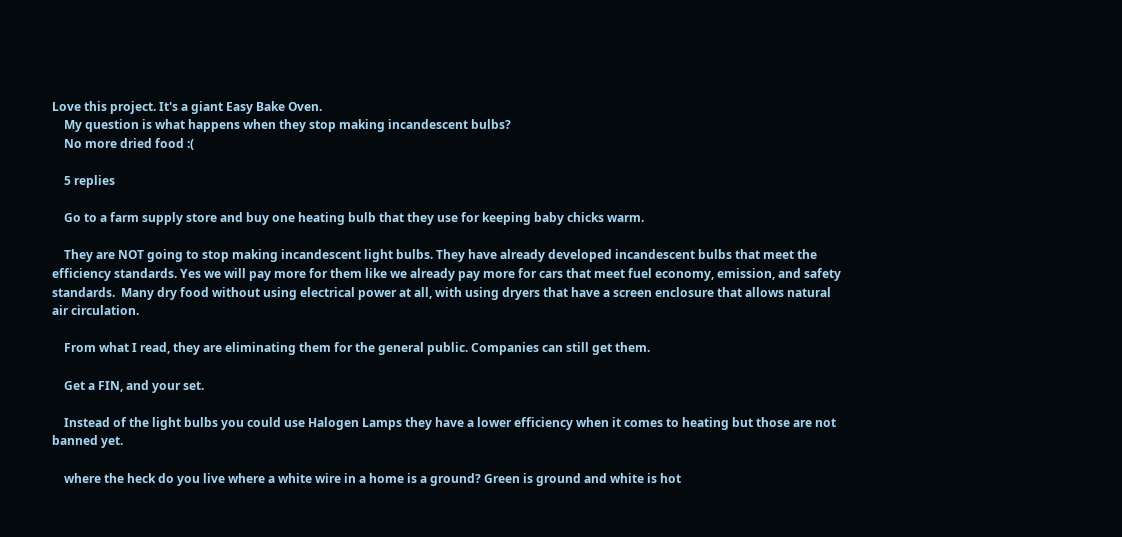Love this project. It's a giant Easy Bake Oven.
    My question is what happens when they stop making incandescent bulbs?
    No more dried food :(

    5 replies

    Go to a farm supply store and buy one heating bulb that they use for keeping baby chicks warm.

    They are NOT going to stop making incandescent light bulbs. They have already developed incandescent bulbs that meet the efficiency standards. Yes we will pay more for them like we already pay more for cars that meet fuel economy, emission, and safety standards.  Many dry food without using electrical power at all, with using dryers that have a screen enclosure that allows natural air circulation.

    From what I read, they are eliminating them for the general public. Companies can still get them.

    Get a FIN, and your set.

    Instead of the light bulbs you could use Halogen Lamps they have a lower efficiency when it comes to heating but those are not banned yet.

    where the heck do you live where a white wire in a home is a ground? Green is ground and white is hot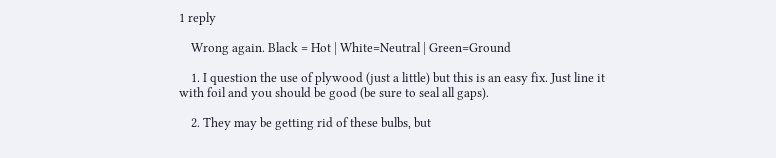1 reply

    Wrong again. Black = Hot | White=Neutral | Green=Ground

    1. I question the use of plywood (just a little) but this is an easy fix. Just line it with foil and you should be good (be sure to seal all gaps).

    2. They may be getting rid of these bulbs, but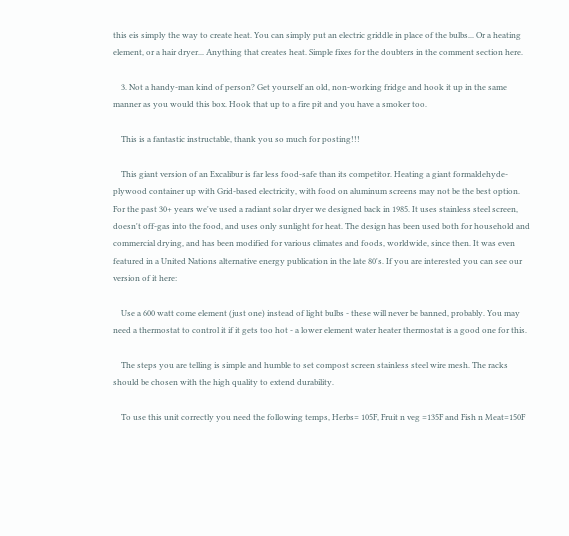this eis simply the way to create heat. You can simply put an electric griddle in place of the bulbs... Or a heating element, or a hair dryer... Anything that creates heat. Simple fixes for the doubters in the comment section here.

    3. Not a handy-man kind of person? Get yourself an old, non-working fridge and hook it up in the same manner as you would this box. Hook that up to a fire pit and you have a smoker too.

    This is a fantastic instructable, thank you so much for posting!!!

    This giant version of an Excalibur is far less food-safe than its competitor. Heating a giant formaldehyde-plywood container up with Grid-based electricity, with food on aluminum screens may not be the best option. For the past 30+ years we've used a radiant solar dryer we designed back in 1985. It uses stainless steel screen, doesn't off-gas into the food, and uses only sunlight for heat. The design has been used both for household and commercial drying, and has been modified for various climates and foods, worldwide, since then. It was even featured in a United Nations alternative energy publication in the late 80's. If you are interested you can see our version of it here:

    Use a 600 watt come element (just one) instead of light bulbs - these will never be banned, probably. You may need a thermostat to control it if it gets too hot - a lower element water heater thermostat is a good one for this.

    The steps you are telling is simple and humble to set compost screen stainless steel wire mesh. The racks should be chosen with the high quality to extend durability.

    To use this unit correctly you need the following temps, Herbs= 105F, Fruit n veg =135F and Fish n Meat=150F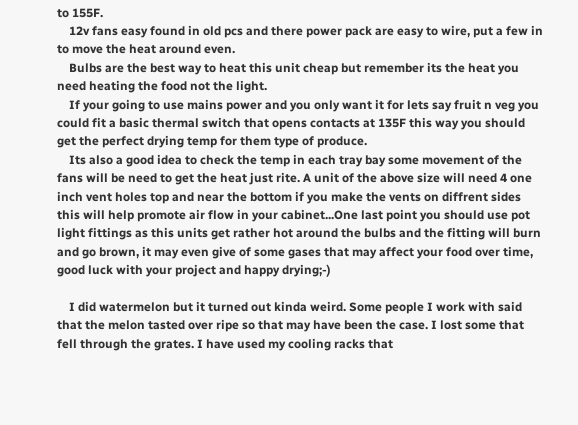to 155F.
    12v fans easy found in old pcs and there power pack are easy to wire, put a few in to move the heat around even.
    Bulbs are the best way to heat this unit cheap but remember its the heat you need heating the food not the light.
    If your going to use mains power and you only want it for lets say fruit n veg you could fit a basic thermal switch that opens contacts at 135F this way you should get the perfect drying temp for them type of produce.
    Its also a good idea to check the temp in each tray bay some movement of the fans will be need to get the heat just rite. A unit of the above size will need 4 one inch vent holes top and near the bottom if you make the vents on diffrent sides this will help promote air flow in your cabinet...One last point you should use pot light fittings as this units get rather hot around the bulbs and the fitting will burn and go brown, it may even give of some gases that may affect your food over time, good luck with your project and happy drying;-)

    I did watermelon but it turned out kinda weird. Some people I work with said that the melon tasted over ripe so that may have been the case. I lost some that fell through the grates. I have used my cooling racks that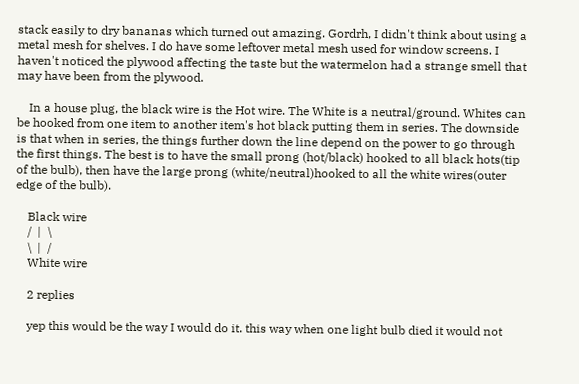stack easily to dry bananas which turned out amazing. Gordrh, I didn't think about using a metal mesh for shelves. I do have some leftover metal mesh used for window screens. I haven't noticed the plywood affecting the taste but the watermelon had a strange smell that may have been from the plywood.

    In a house plug, the black wire is the Hot wire. The White is a neutral/ground. Whites can be hooked from one item to another item's hot black putting them in series. The downside is that when in series, the things further down the line depend on the power to go through the first things. The best is to have the small prong (hot/black) hooked to all black hots(tip of the bulb), then have the large prong (white/neutral)hooked to all the white wires(outer edge of the bulb).

    Black wire
    /  |  \
    \  |  /
    White wire

    2 replies

    yep this would be the way I would do it. this way when one light bulb died it would not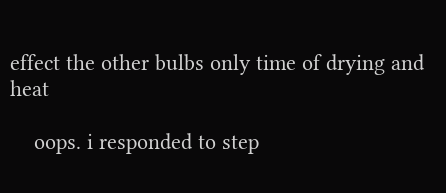effect the other bulbs only time of drying and heat

    oops. i responded to step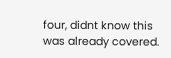four, didnt know this was already covered.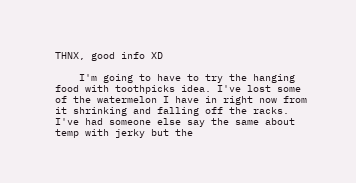THNX, good info XD

    I'm going to have to try the hanging food with toothpicks idea. I've lost some of the watermelon I have in right now from it shrinking and falling off the racks. I've had someone else say the same about temp with jerky but the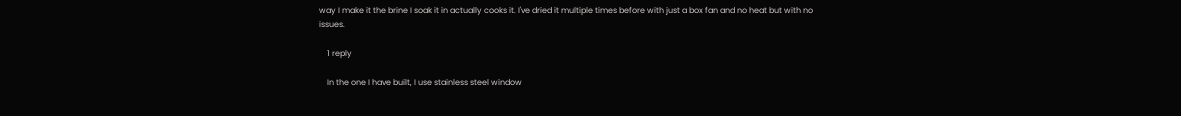way I make it the brine I soak it in actually cooks it. I've dried it multiple times before with just a box fan and no heat but with no issues.

    1 reply

    In the one I have built, I use stainless steel window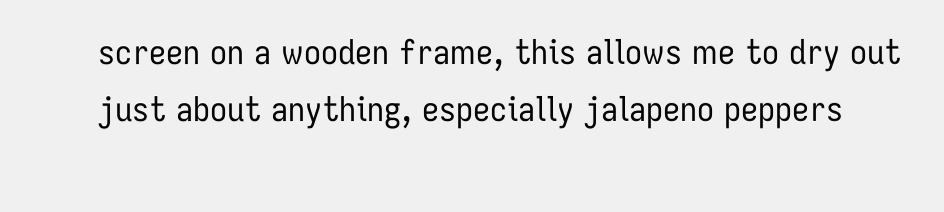screen on a wooden frame, this allows me to dry out just about anything, especially jalapeno peppers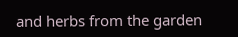and herbs from the garden